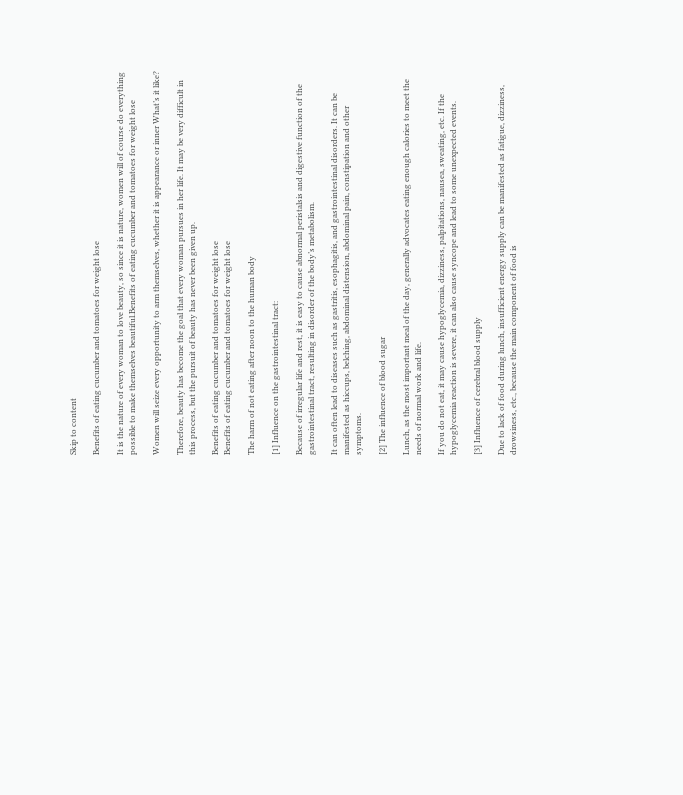Skip to content

Benefits of eating cucumber and tomatoes for weight lose

It is the nature of every woman to love beauty, so since it is nature, women will of course do everything possible to make themselves beautiful.Benefits of eating cucumber and tomatoes for weight lose

Women will seize every opportunity to arm themselves, whether it is appearance or inner What’s it like?

Therefore, beauty has become the goal that every woman pursues in her life. It may be very difficult in this process, but the pursuit of beauty has never been given up.

Benefits of eating cucumber and tomatoes for weight lose
Benefits of eating cucumber and tomatoes for weight lose

The harm of not eating after noon to the human body

[1] Influence on the gastrointestinal tract:

Because of irregular life and rest, it is easy to cause abnormal peristalsis and digestive function of the gastrointestinal tract, resulting in disorder of the body’s metabolism.

It can often lead to diseases such as gastritis, esophagitis, and gastrointestinal disorders. It can be manifested as hiccups, belching, abdominal distension, abdominal pain, constipation and other symptoms.

[2] The influence of blood sugar

Lunch, as the most important meal of the day, generally advocates eating enough calories to meet the needs of normal work and life.

If you do not eat, it may cause hypoglycemia, dizziness, palpitations, nausea, sweating, etc. If the hypoglycemia reaction is severe, it can also cause syncope and lead to some unexpected events.

[3] Influence of cerebral blood supply

Due to lack of food during lunch, insufficient energy supply can be manifested as fatigue, dizziness, drowsiness, etc., because the main component of food is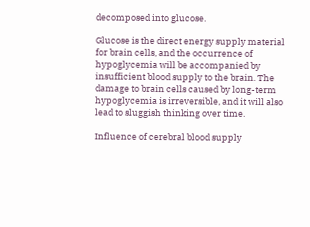decomposed into glucose.

Glucose is the direct energy supply material for brain cells, and the occurrence of hypoglycemia will be accompanied by insufficient blood supply to the brain. The damage to brain cells caused by long-term hypoglycemia is irreversible, and it will also lead to sluggish thinking over time.

Influence of cerebral blood supply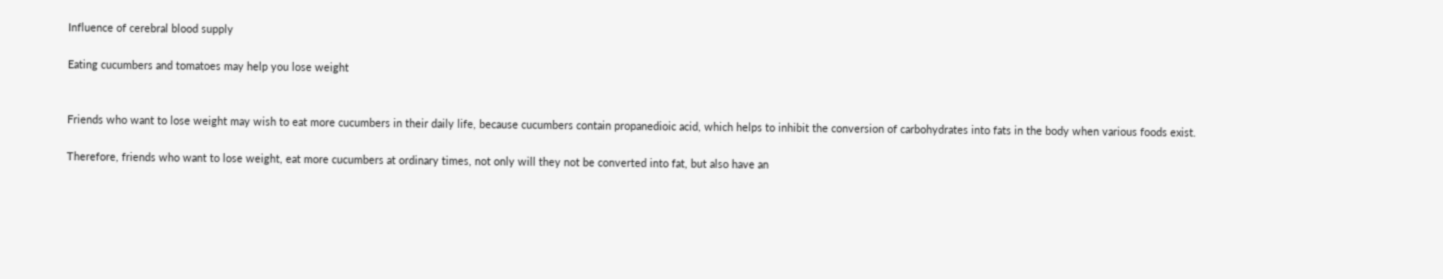Influence of cerebral blood supply

Eating cucumbers and tomatoes may help you lose weight


Friends who want to lose weight may wish to eat more cucumbers in their daily life, because cucumbers contain propanedioic acid, which helps to inhibit the conversion of carbohydrates into fats in the body when various foods exist.

Therefore, friends who want to lose weight, eat more cucumbers at ordinary times, not only will they not be converted into fat, but also have an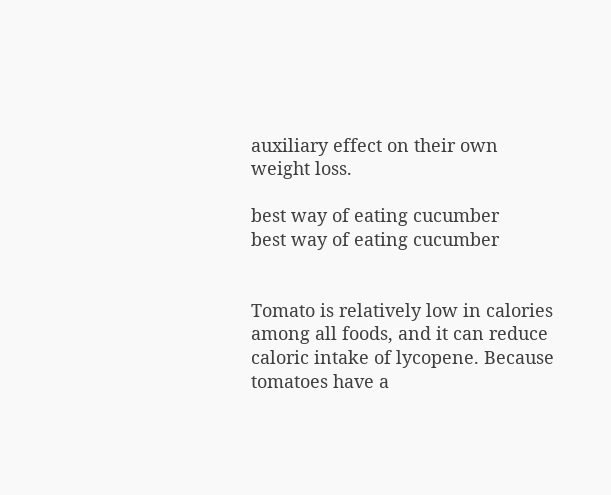auxiliary effect on their own weight loss.

best way of eating cucumber
best way of eating cucumber


Tomato is relatively low in calories among all foods, and it can reduce caloric intake of lycopene. Because tomatoes have a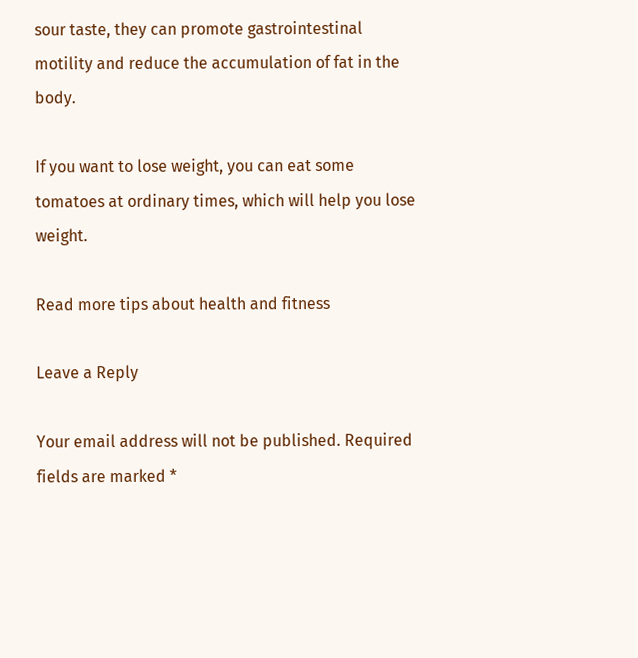sour taste, they can promote gastrointestinal motility and reduce the accumulation of fat in the body.

If you want to lose weight, you can eat some tomatoes at ordinary times, which will help you lose weight.

Read more tips about health and fitness

Leave a Reply

Your email address will not be published. Required fields are marked *